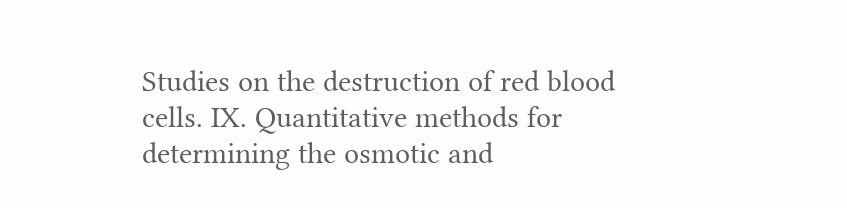Studies on the destruction of red blood cells. IX. Quantitative methods for determining the osmotic and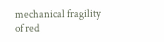mechanical fragility of red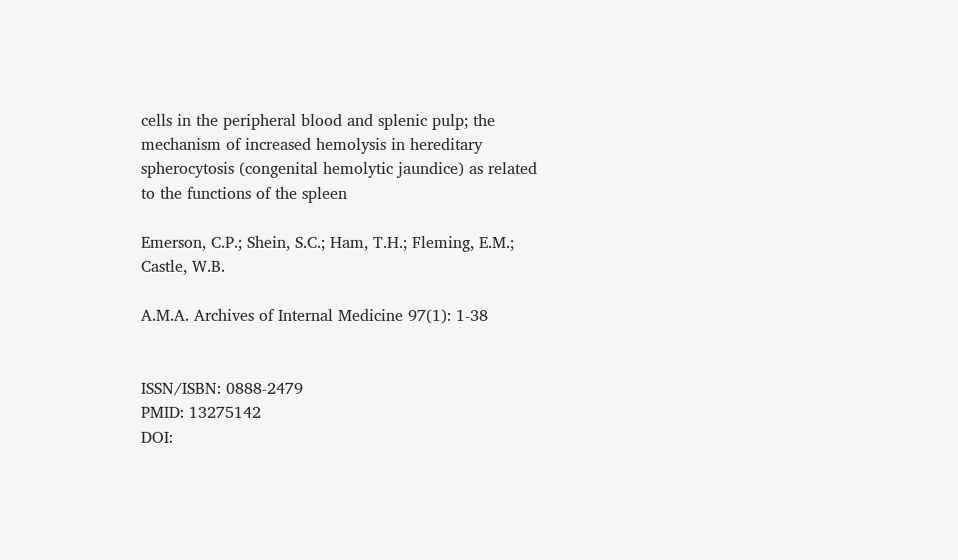cells in the peripheral blood and splenic pulp; the mechanism of increased hemolysis in hereditary spherocytosis (congenital hemolytic jaundice) as related to the functions of the spleen

Emerson, C.P.; Shein, S.C.; Ham, T.H.; Fleming, E.M.; Castle, W.B.

A.M.A. Archives of Internal Medicine 97(1): 1-38


ISSN/ISBN: 0888-2479
PMID: 13275142
DOI: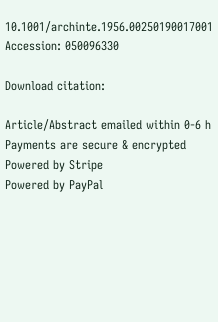10.1001/archinte.1956.00250190017001
Accession: 050096330

Download citation:

Article/Abstract emailed within 0-6 h
Payments are secure & encrypted
Powered by Stripe
Powered by PayPal